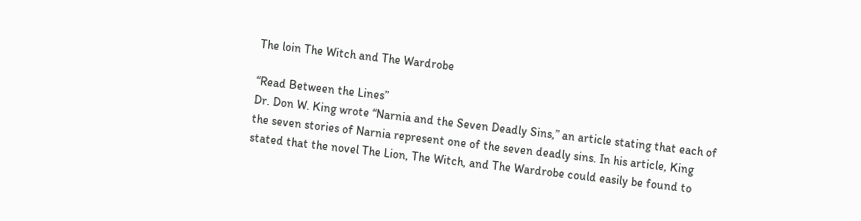The loin The Witch and The Wardrobe

“Read Between the Lines”
Dr. Don W. King wrote “Narnia and the Seven Deadly Sins,” an article stating that each of the seven stories of Narnia represent one of the seven deadly sins. In his article, King stated that the novel The Lion, The Witch, and The Wardrobe could easily be found to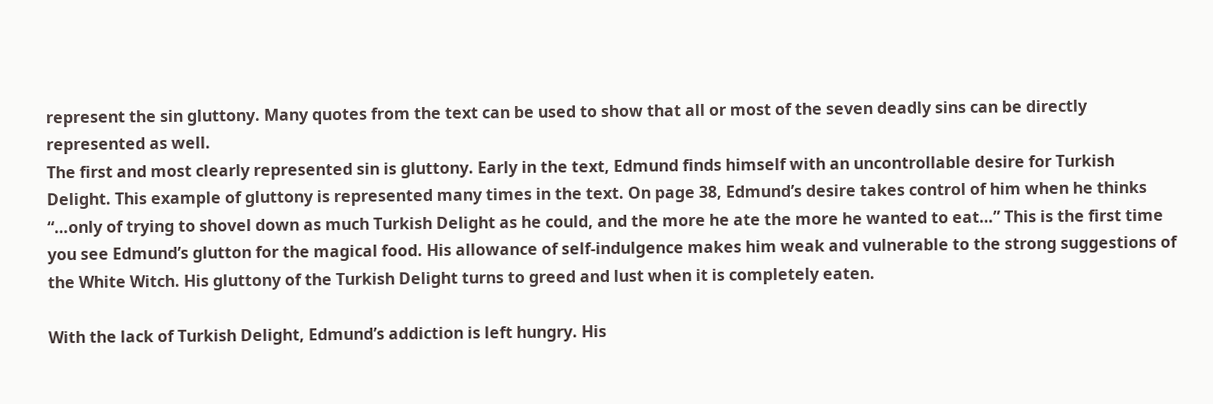represent the sin gluttony. Many quotes from the text can be used to show that all or most of the seven deadly sins can be directly represented as well.
The first and most clearly represented sin is gluttony. Early in the text, Edmund finds himself with an uncontrollable desire for Turkish Delight. This example of gluttony is represented many times in the text. On page 38, Edmund’s desire takes control of him when he thinks “…only of trying to shovel down as much Turkish Delight as he could, and the more he ate the more he wanted to eat…” This is the first time you see Edmund’s glutton for the magical food. His allowance of self-indulgence makes him weak and vulnerable to the strong suggestions of the White Witch. His gluttony of the Turkish Delight turns to greed and lust when it is completely eaten.

With the lack of Turkish Delight, Edmund’s addiction is left hungry. His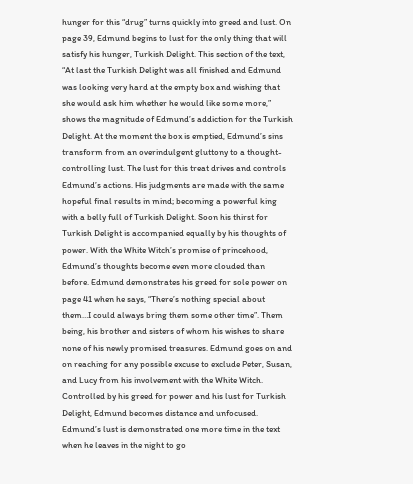hunger for this “drug” turns quickly into greed and lust. On page 39, Edmund begins to lust for the only thing that will satisfy his hunger, Turkish Delight. This section of the text, “At last the Turkish Delight was all finished and Edmund was looking very hard at the empty box and wishing that she would ask him whether he would like some more,” shows the magnitude of Edmund’s addiction for the Turkish Delight. At the moment the box is emptied, Edmund’s sins transform from an overindulgent gluttony to a thought-controlling lust. The lust for this treat drives and controls Edmund’s actions. His judgments are made with the same hopeful final results in mind; becoming a powerful king with a belly full of Turkish Delight. Soon his thirst for Turkish Delight is accompanied equally by his thoughts of power. With the White Witch’s promise of princehood, Edmund’s thoughts become even more clouded than before. Edmund demonstrates his greed for sole power on page 41 when he says, “There’s nothing special about them…I could always bring them some other time”. Them being, his brother and sisters of whom his wishes to share none of his newly promised treasures. Edmund goes on and on reaching for any possible excuse to exclude Peter, Susan, and Lucy from his involvement with the White Witch. Controlled by his greed for power and his lust for Turkish Delight, Edmund becomes distance and unfocused. Edmund’s lust is demonstrated one more time in the text when he leaves in the night to go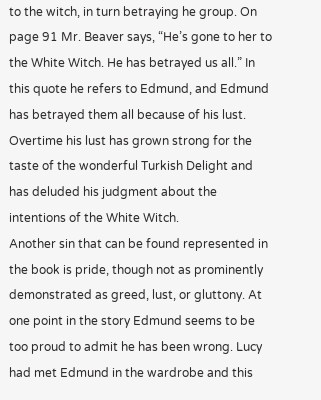to the witch, in turn betraying he group. On page 91 Mr. Beaver says, “He’s gone to her to the White Witch. He has betrayed us all.” In this quote he refers to Edmund, and Edmund has betrayed them all because of his lust. Overtime his lust has grown strong for the taste of the wonderful Turkish Delight and has deluded his judgment about the intentions of the White Witch.
Another sin that can be found represented in the book is pride, though not as prominently demonstrated as greed, lust, or gluttony. At one point in the story Edmund seems to be too proud to admit he has been wrong. Lucy had met Edmund in the wardrobe and this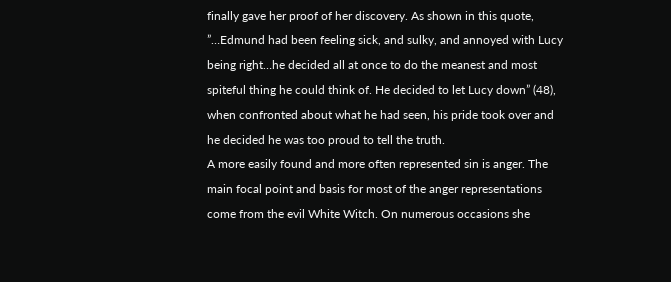finally gave her proof of her discovery. As shown in this quote, ”…Edmund had been feeling sick, and sulky, and annoyed with Lucy being right…he decided all at once to do the meanest and most spiteful thing he could think of. He decided to let Lucy down” (48), when confronted about what he had seen, his pride took over and he decided he was too proud to tell the truth.
A more easily found and more often represented sin is anger. The main focal point and basis for most of the anger representations come from the evil White Witch. On numerous occasions she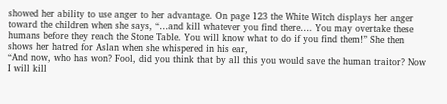showed her ability to use anger to her advantage. On page 123 the White Witch displays her anger toward the children when she says, “…and kill whatever you find there…. You may overtake these humans before they reach the Stone Table. You will know what to do if you find them!” She then shows her hatred for Aslan when she whispered in his ear,
“And now, who has won? Fool, did you think that by all this you would save the human traitor? Now I will kill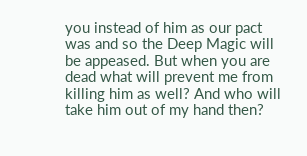you instead of him as our pact was and so the Deep Magic will be appeased. But when you are dead what will prevent me from killing him as well? And who will take him out of my hand then?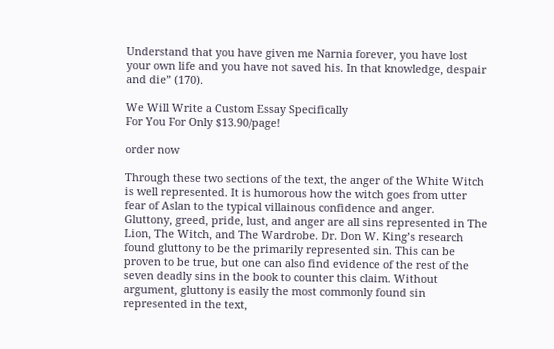Understand that you have given me Narnia forever, you have lost your own life and you have not saved his. In that knowledge, despair and die” (170).

We Will Write a Custom Essay Specifically
For You For Only $13.90/page!

order now

Through these two sections of the text, the anger of the White Witch is well represented. It is humorous how the witch goes from utter fear of Aslan to the typical villainous confidence and anger.
Gluttony, greed, pride, lust, and anger are all sins represented in The Lion, The Witch, and The Wardrobe. Dr. Don W. King’s research found gluttony to be the primarily represented sin. This can be proven to be true, but one can also find evidence of the rest of the seven deadly sins in the book to counter this claim. Without argument, gluttony is easily the most commonly found sin represented in the text,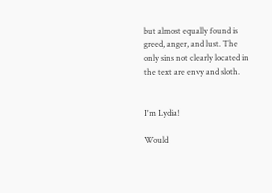but almost equally found is greed, anger, and lust. The only sins not clearly located in the text are envy and sloth.


I'm Lydia!

Would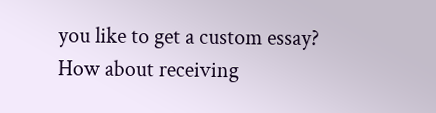you like to get a custom essay? How about receiving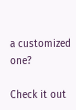a customized one?

Check it out